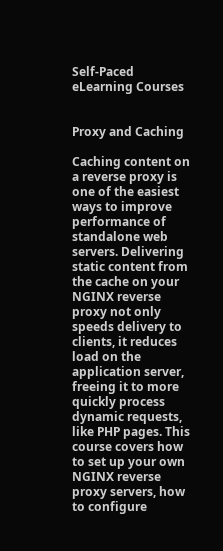Self-Paced eLearning Courses


Proxy and Caching

Caching content on a reverse proxy is one of the easiest ways to improve performance of standalone web servers. Delivering static content from the cache on your NGINX reverse proxy not only speeds delivery to clients, it reduces load on the application server, freeing it to more quickly process dynamic requests, like PHP pages. This course covers how to set up your own NGINX reverse proxy servers, how to configure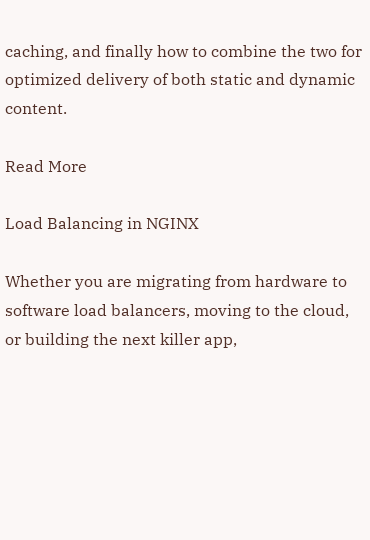caching, and finally how to combine the two for optimized delivery of both static and dynamic content.

Read More

Load Balancing in NGINX

Whether you are migrating from hardware to software load balancers, moving to the cloud, or building the next killer app,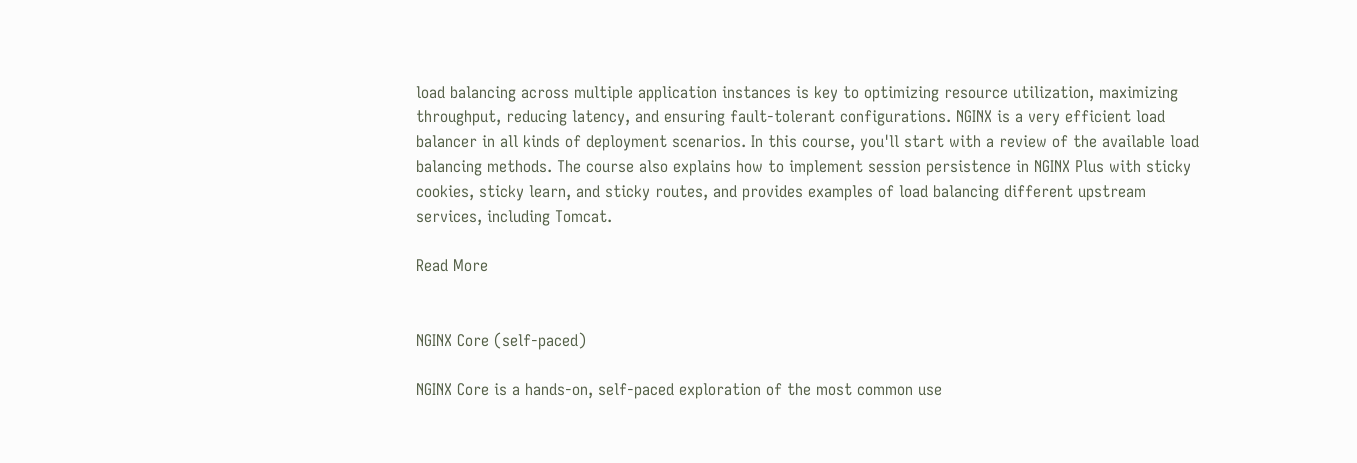load balancing across multiple application instances is key to optimizing resource utilization, maximizing throughput, reducing latency, and ensuring fault-tolerant configurations. NGINX is a very efficient load balancer in all kinds of deployment scenarios. In this course, you'll start with a review of the available load balancing methods. The course also explains how to implement session persistence in NGINX Plus with sticky cookies, sticky learn, and sticky routes, and provides examples of load balancing different upstream services, including Tomcat.

Read More


NGINX Core (self-paced)

NGINX Core is a hands-on, self-paced exploration of the most common use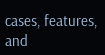cases, features, and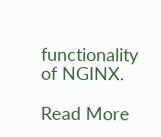functionality of NGINX.

Read More